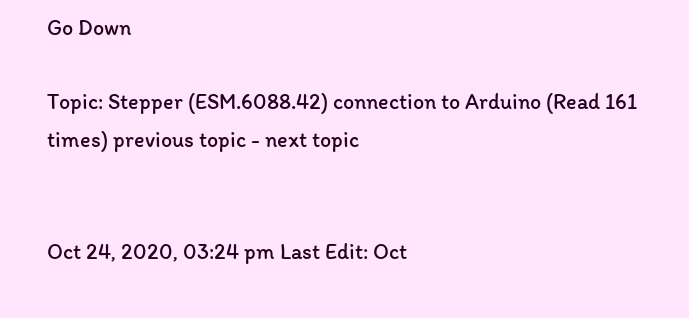Go Down

Topic: Stepper (ESM.6088.42) connection to Arduino (Read 161 times) previous topic - next topic


Oct 24, 2020, 03:24 pm Last Edit: Oct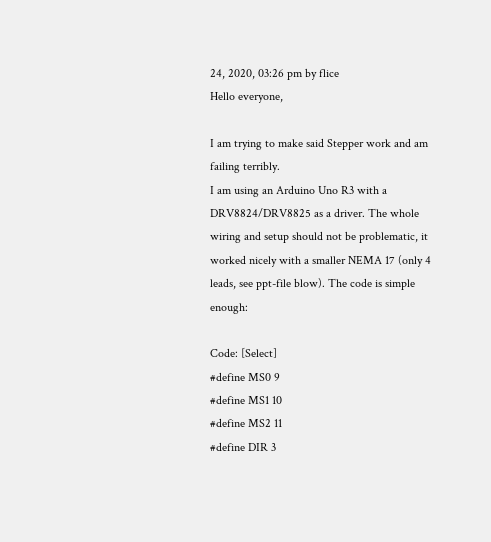24, 2020, 03:26 pm by flice
Hello everyone,

I am trying to make said Stepper work and am failing terribly.
I am using an Arduino Uno R3 with a DRV8824/DRV8825 as a driver. The whole wiring and setup should not be problematic, it worked nicely with a smaller NEMA 17 (only 4 leads, see ppt-file blow). The code is simple enough:

Code: [Select]
#define MS0 9
#define MS1 10
#define MS2 11
#define DIR 3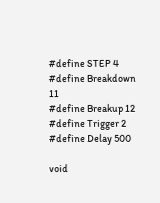#define STEP 4
#define Breakdown 11
#define Breakup 12
#define Trigger 2
#define Delay 500

void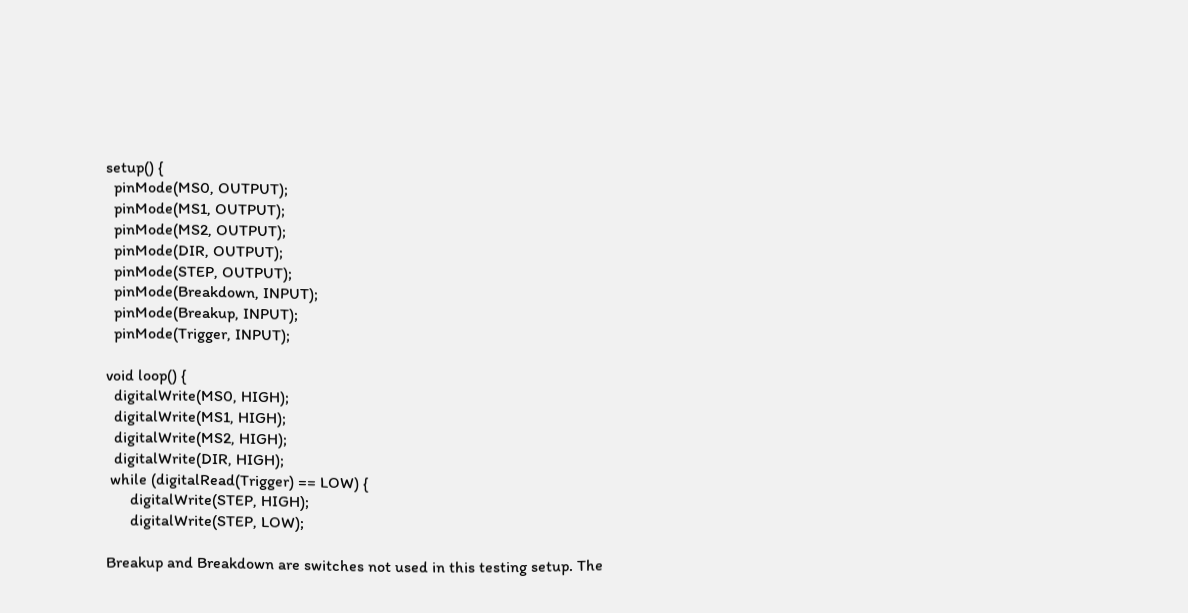setup() {
  pinMode(MS0, OUTPUT);
  pinMode(MS1, OUTPUT);
  pinMode(MS2, OUTPUT);
  pinMode(DIR, OUTPUT);
  pinMode(STEP, OUTPUT);
  pinMode(Breakdown, INPUT);
  pinMode(Breakup, INPUT);
  pinMode(Trigger, INPUT);

void loop() {
  digitalWrite(MS0, HIGH);
  digitalWrite(MS1, HIGH);
  digitalWrite(MS2, HIGH);
  digitalWrite(DIR, HIGH);
 while (digitalRead(Trigger) == LOW) {
      digitalWrite(STEP, HIGH);
      digitalWrite(STEP, LOW);

Breakup and Breakdown are switches not used in this testing setup. The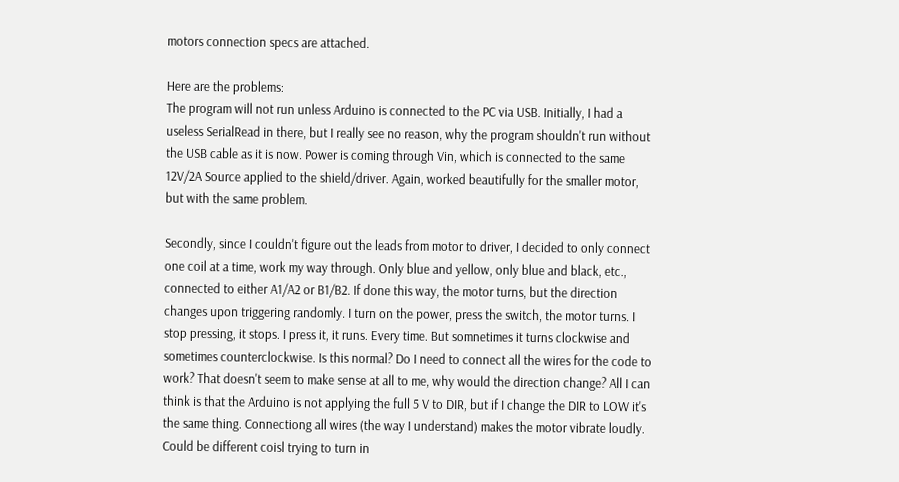motors connection specs are attached.

Here are the problems:
The program will not run unless Arduino is connected to the PC via USB. Initially, I had a useless SerialRead in there, but I really see no reason, why the program shouldn't run without the USB cable as it is now. Power is coming through Vin, which is connected to the same 12V/2A Source applied to the shield/driver. Again, worked beautifully for the smaller motor, but with the same problem.

Secondly, since I couldn't figure out the leads from motor to driver, I decided to only connect one coil at a time, work my way through. Only blue and yellow, only blue and black, etc., connected to either A1/A2 or B1/B2. If done this way, the motor turns, but the direction changes upon triggering randomly. I turn on the power, press the switch, the motor turns. I stop pressing, it stops. I press it, it runs. Every time. But somnetimes it turns clockwise and sometimes counterclockwise. Is this normal? Do I need to connect all the wires for the code to work? That doesn't seem to make sense at all to me, why would the direction change? All I can think is that the Arduino is not applying the full 5 V to DIR, but if I change the DIR to LOW it's the same thing. Connectiong all wires (the way I understand) makes the motor vibrate loudly. Could be different coisl trying to turn in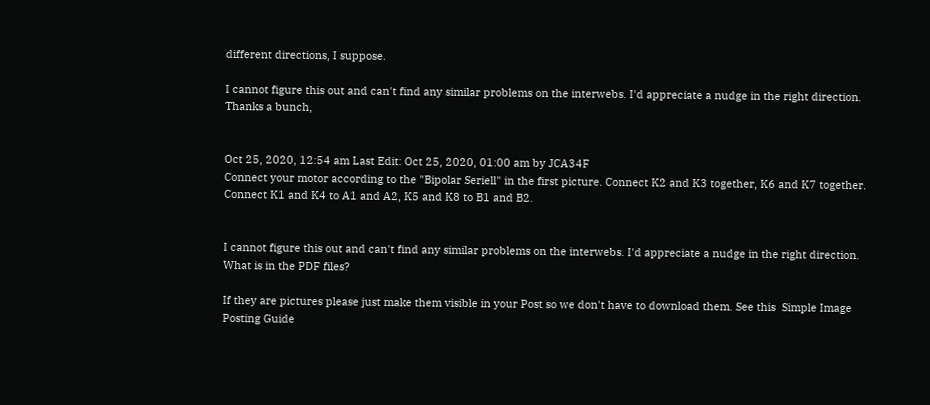different directions, I suppose.

I cannot figure this out and can't find any similar problems on the interwebs. I'd appreciate a nudge in the right direction.
Thanks a bunch,


Oct 25, 2020, 12:54 am Last Edit: Oct 25, 2020, 01:00 am by JCA34F
Connect your motor according to the "Bipolar Seriell" in the first picture. Connect K2 and K3 together, K6 and K7 together. Connect K1 and K4 to A1 and A2, K5 and K8 to B1 and B2.


I cannot figure this out and can't find any similar problems on the interwebs. I'd appreciate a nudge in the right direction.
What is in the PDF files?

If they are pictures please just make them visible in your Post so we don't have to download them. See this  Simple Image Posting Guide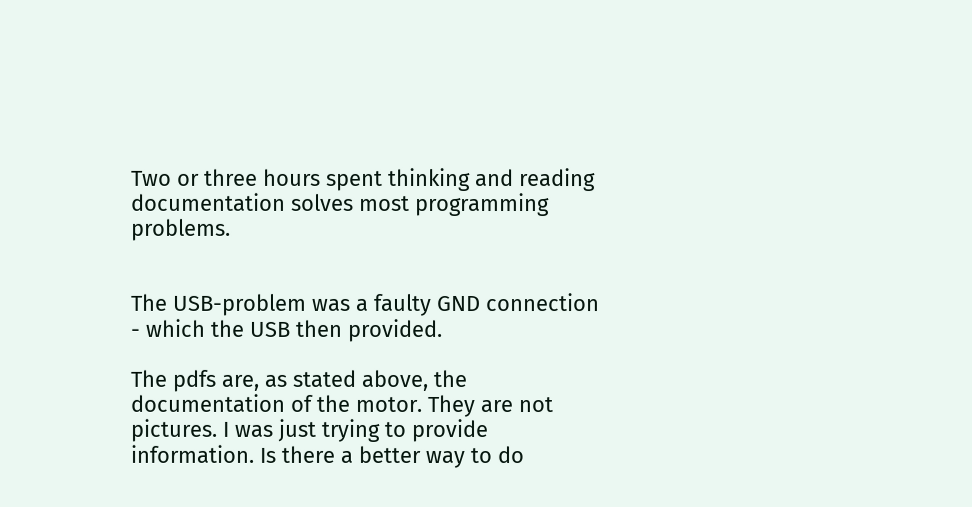Two or three hours spent thinking and reading documentation solves most programming problems.


The USB-problem was a faulty GND connection - which the USB then provided.

The pdfs are, as stated above, the documentation of the motor. They are not pictures. I was just trying to provide information. Is there a better way to do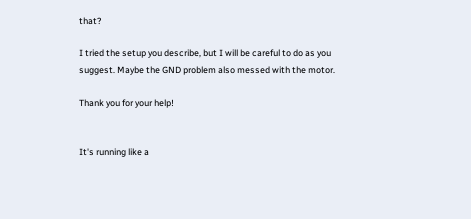that?

I tried the setup you describe, but I will be careful to do as you suggest. Maybe the GND problem also messed with the motor.

Thank you for your help!


It's running like a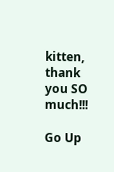kitten, thank you SO much!!!

Go Up